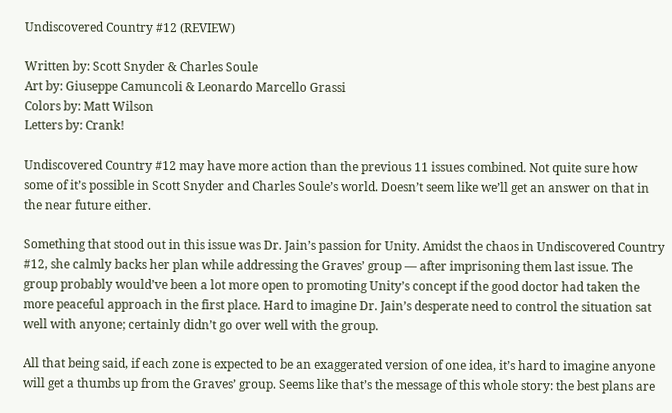Undiscovered Country #12 (REVIEW)

Written by: Scott Snyder & Charles Soule
Art by: Giuseppe Camuncoli & Leonardo Marcello Grassi
Colors by: Matt Wilson
Letters by: Crank!

Undiscovered Country #12 may have more action than the previous 11 issues combined. Not quite sure how some of it’s possible in Scott Snyder and Charles Soule’s world. Doesn’t seem like we’ll get an answer on that in the near future either.

Something that stood out in this issue was Dr. Jain’s passion for Unity. Amidst the chaos in Undiscovered Country #12, she calmly backs her plan while addressing the Graves’ group — after imprisoning them last issue. The group probably would’ve been a lot more open to promoting Unity’s concept if the good doctor had taken the more peaceful approach in the first place. Hard to imagine Dr. Jain’s desperate need to control the situation sat well with anyone; certainly didn’t go over well with the group.

All that being said, if each zone is expected to be an exaggerated version of one idea, it’s hard to imagine anyone will get a thumbs up from the Graves’ group. Seems like that’s the message of this whole story: the best plans are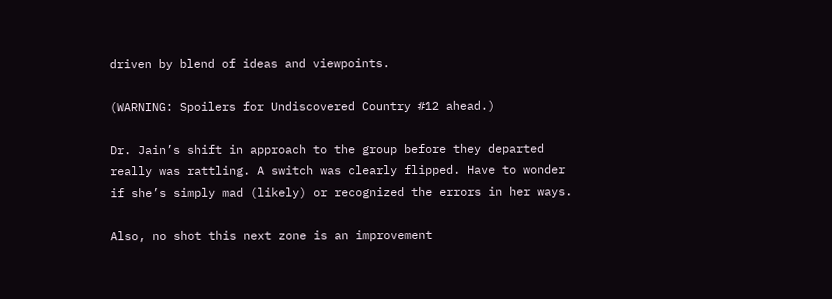driven by blend of ideas and viewpoints.

(WARNING: Spoilers for Undiscovered Country #12 ahead.)

Dr. Jain’s shift in approach to the group before they departed really was rattling. A switch was clearly flipped. Have to wonder if she’s simply mad (likely) or recognized the errors in her ways.

Also, no shot this next zone is an improvement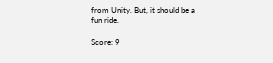from Unity. But, it should be a fun ride.

Score: 9